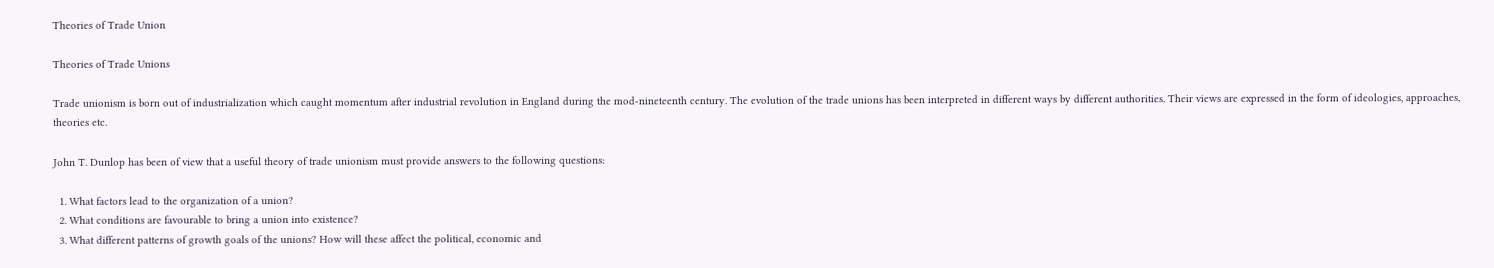Theories of Trade Union

Theories of Trade Unions

Trade unionism is born out of industrialization which caught momentum after industrial revolution in England during the mod-nineteenth century. The evolution of the trade unions has been interpreted in different ways by different authorities. Their views are expressed in the form of ideologies, approaches, theories etc.

John T. Dunlop has been of view that a useful theory of trade unionism must provide answers to the following questions:

  1. What factors lead to the organization of a union?
  2. What conditions are favourable to bring a union into existence?
  3. What different patterns of growth goals of the unions? How will these affect the political, economic and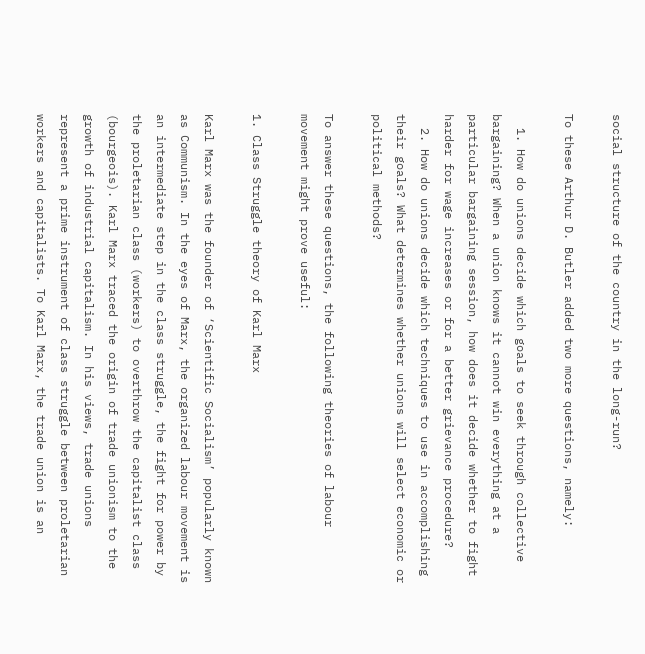social structure of the country in the long-run?

To these Arthur D. Butler added two more questions, namely:

  1. How do unions decide which goals to seek through collective bargaining? When a union knows it cannot win everything at a particular bargaining session, how does it decide whether to fight harder for wage increases or for a better grievance procedure?
  2. How do unions decide which techniques to use in accomplishing their goals? What determines whether unions will select economic or political methods?

To answer these questions, the following theories of labour movement might prove useful:

1. Class Struggle theory of Karl Marx

Karl Marx was the founder of ‘Scientific Socialism’ popularly known as Communism. In the eyes of Marx, the organized labour movement is an intermediate step in the class struggle, the fight for power by the proletarian class (workers) to overthrow the capitalist class (bourgeois). Karl Marx traced the origin of trade unionism to the growth of industrial capitalism. In his views, trade unions represent a prime instrument of class struggle between proletarian workers and capitalists. To Karl Marx, the trade union is an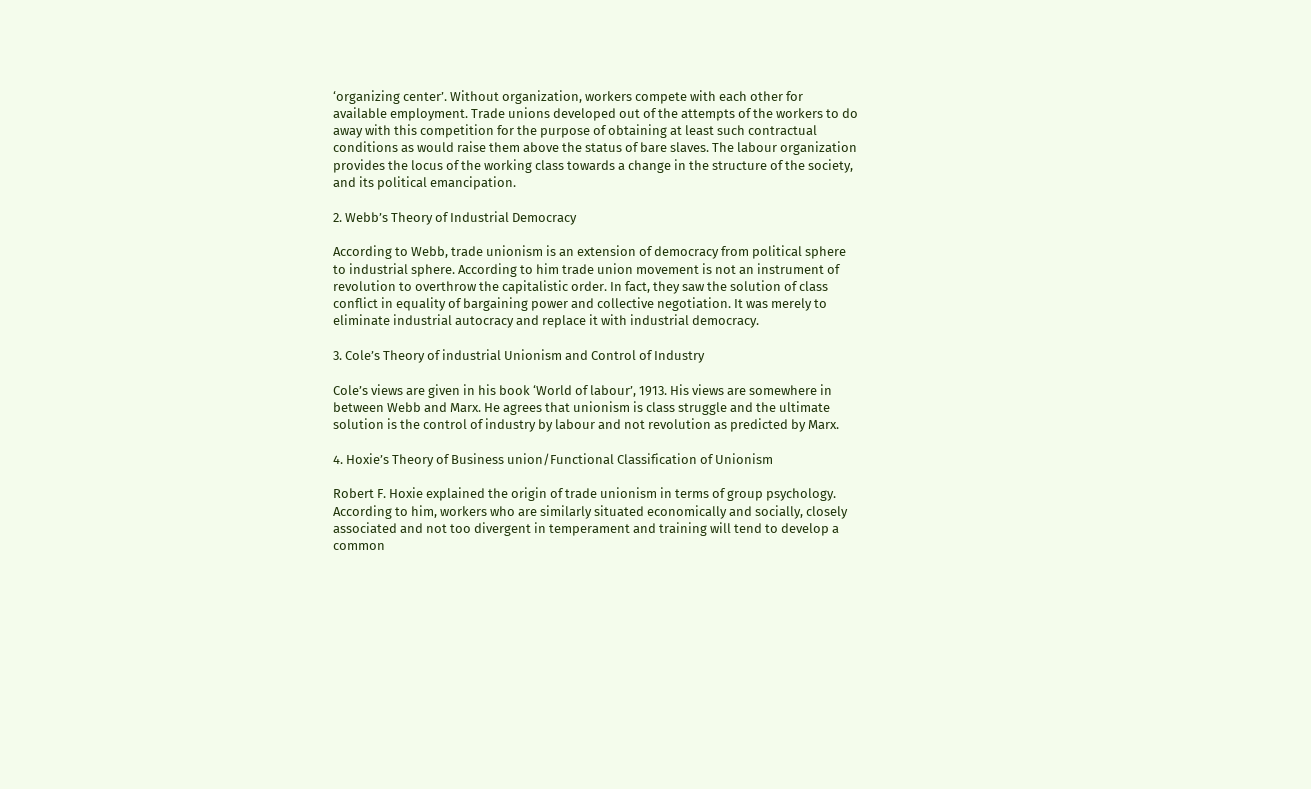‘organizing center’. Without organization, workers compete with each other for available employment. Trade unions developed out of the attempts of the workers to do away with this competition for the purpose of obtaining at least such contractual conditions as would raise them above the status of bare slaves. The labour organization   provides the locus of the working class towards a change in the structure of the society, and its political emancipation.

2. Webb’s Theory of Industrial Democracy

According to Webb, trade unionism is an extension of democracy from political sphere to industrial sphere. According to him trade union movement is not an instrument of revolution to overthrow the capitalistic order. In fact, they saw the solution of class conflict in equality of bargaining power and collective negotiation. It was merely to eliminate industrial autocracy and replace it with industrial democracy.

3. Cole’s Theory of industrial Unionism and Control of Industry

Cole’s views are given in his book ‘World of labour’, 1913. His views are somewhere in between Webb and Marx. He agrees that unionism is class struggle and the ultimate solution is the control of industry by labour and not revolution as predicted by Marx.

4. Hoxie’s Theory of Business union/Functional Classification of Unionism

Robert F. Hoxie explained the origin of trade unionism in terms of group psychology. According to him, workers who are similarly situated economically and socially, closely associated and not too divergent in temperament and training will tend to develop a common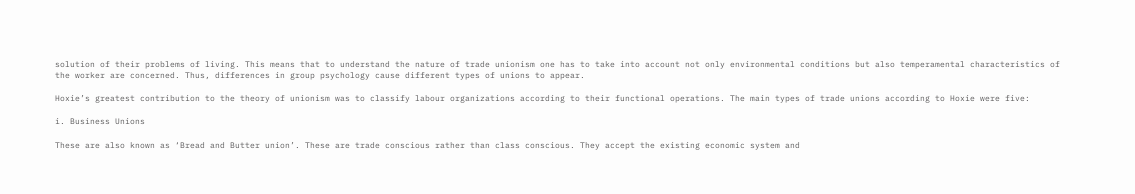solution of their problems of living. This means that to understand the nature of trade unionism one has to take into account not only environmental conditions but also temperamental characteristics of the worker are concerned. Thus, differences in group psychology cause different types of unions to appear.

Hoxie’s greatest contribution to the theory of unionism was to classify labour organizations according to their functional operations. The main types of trade unions according to Hoxie were five:

i. Business Unions

These are also known as ‘Bread and Butter union’. These are trade conscious rather than class conscious. They accept the existing economic system and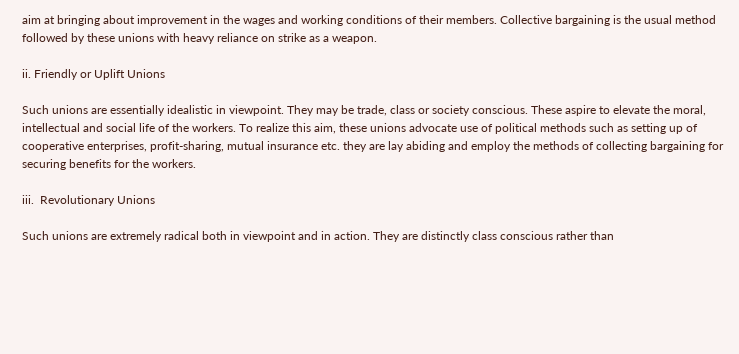aim at bringing about improvement in the wages and working conditions of their members. Collective bargaining is the usual method followed by these unions with heavy reliance on strike as a weapon.

ii. Friendly or Uplift Unions

Such unions are essentially idealistic in viewpoint. They may be trade, class or society conscious. These aspire to elevate the moral, intellectual and social life of the workers. To realize this aim, these unions advocate use of political methods such as setting up of cooperative enterprises, profit-sharing, mutual insurance etc. they are lay abiding and employ the methods of collecting bargaining for securing benefits for the workers.

iii.  Revolutionary Unions

Such unions are extremely radical both in viewpoint and in action. They are distinctly class conscious rather than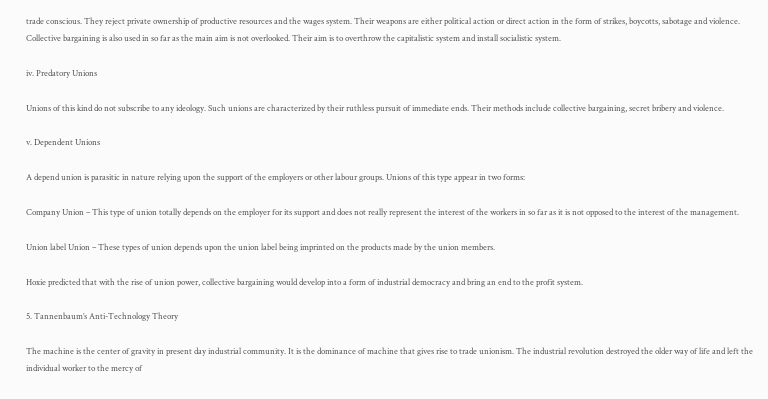trade conscious. They reject private ownership of productive resources and the wages system. Their weapons are either political action or direct action in the form of strikes, boycotts, sabotage and violence. Collective bargaining is also used in so far as the main aim is not overlooked. Their aim is to overthrow the capitalistic system and install socialistic system.

iv. Predatory Unions

Unions of this kind do not subscribe to any ideology. Such unions are characterized by their ruthless pursuit of immediate ends. Their methods include collective bargaining, secret bribery and violence.

v. Dependent Unions

A depend union is parasitic in nature relying upon the support of the employers or other labour groups. Unions of this type appear in two forms:

Company Union – This type of union totally depends on the employer for its support and does not really represent the interest of the workers in so far as it is not opposed to the interest of the management.

Union label Union – These types of union depends upon the union label being imprinted on the products made by the union members.

Hoxie predicted that with the rise of union power, collective bargaining would develop into a form of industrial democracy and bring an end to the profit system.

5. Tannenbaum’s Anti-Technology Theory

The machine is the center of gravity in present day industrial community. It is the dominance of machine that gives rise to trade unionism. The industrial revolution destroyed the older way of life and left the individual worker to the mercy of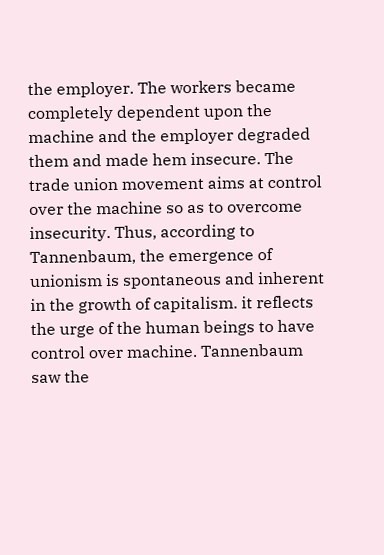the employer. The workers became completely dependent upon the machine and the employer degraded them and made hem insecure. The trade union movement aims at control over the machine so as to overcome insecurity. Thus, according to Tannenbaum, the emergence of unionism is spontaneous and inherent in the growth of capitalism. it reflects the urge of the human beings to have control over machine. Tannenbaum saw the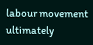labour movement ultimately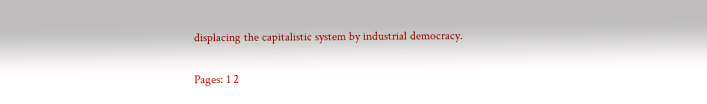displacing the capitalistic system by industrial democracy.

Pages: 1 2